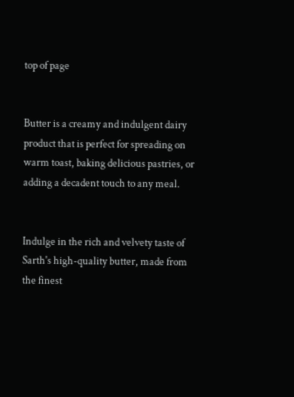top of page


Butter is a creamy and indulgent dairy product that is perfect for spreading on warm toast, baking delicious pastries, or adding a decadent touch to any meal.


Indulge in the rich and velvety taste of Sarth's high-quality butter, made from the finest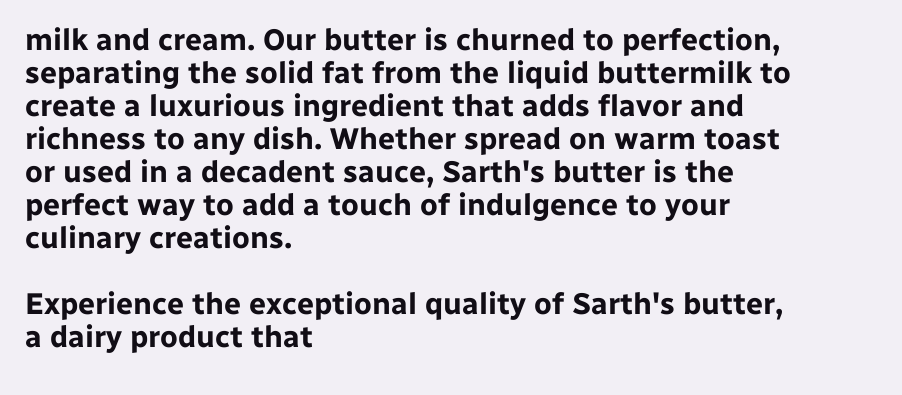milk and cream. Our butter is churned to perfection, separating the solid fat from the liquid buttermilk to create a luxurious ingredient that adds flavor and richness to any dish. Whether spread on warm toast or used in a decadent sauce, Sarth's butter is the perfect way to add a touch of indulgence to your culinary creations.

Experience the exceptional quality of Sarth's butter, a dairy product that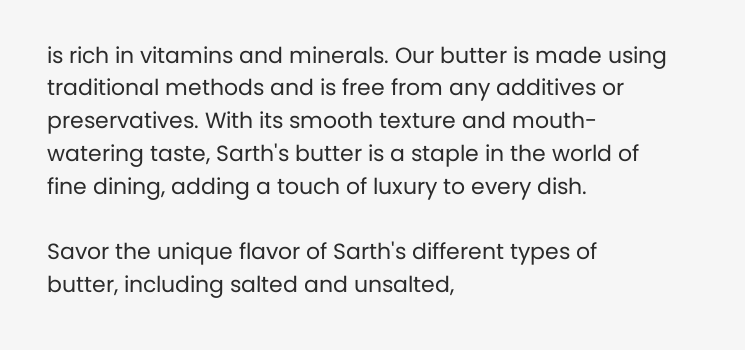is rich in vitamins and minerals. Our butter is made using traditional methods and is free from any additives or preservatives. With its smooth texture and mouth-watering taste, Sarth's butter is a staple in the world of fine dining, adding a touch of luxury to every dish.

Savor the unique flavor of Sarth's different types of butter, including salted and unsalted,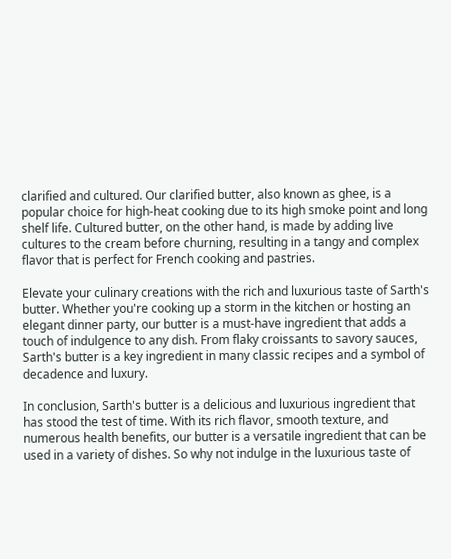clarified and cultured. Our clarified butter, also known as ghee, is a popular choice for high-heat cooking due to its high smoke point and long shelf life. Cultured butter, on the other hand, is made by adding live cultures to the cream before churning, resulting in a tangy and complex flavor that is perfect for French cooking and pastries.

Elevate your culinary creations with the rich and luxurious taste of Sarth's butter. Whether you're cooking up a storm in the kitchen or hosting an elegant dinner party, our butter is a must-have ingredient that adds a touch of indulgence to any dish. From flaky croissants to savory sauces, Sarth's butter is a key ingredient in many classic recipes and a symbol of decadence and luxury.

In conclusion, Sarth's butter is a delicious and luxurious ingredient that has stood the test of time. With its rich flavor, smooth texture, and numerous health benefits, our butter is a versatile ingredient that can be used in a variety of dishes. So why not indulge in the luxurious taste of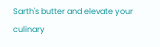Sarth's butter and elevate your culinary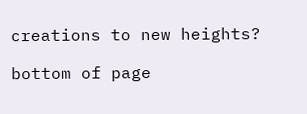creations to new heights?

bottom of page